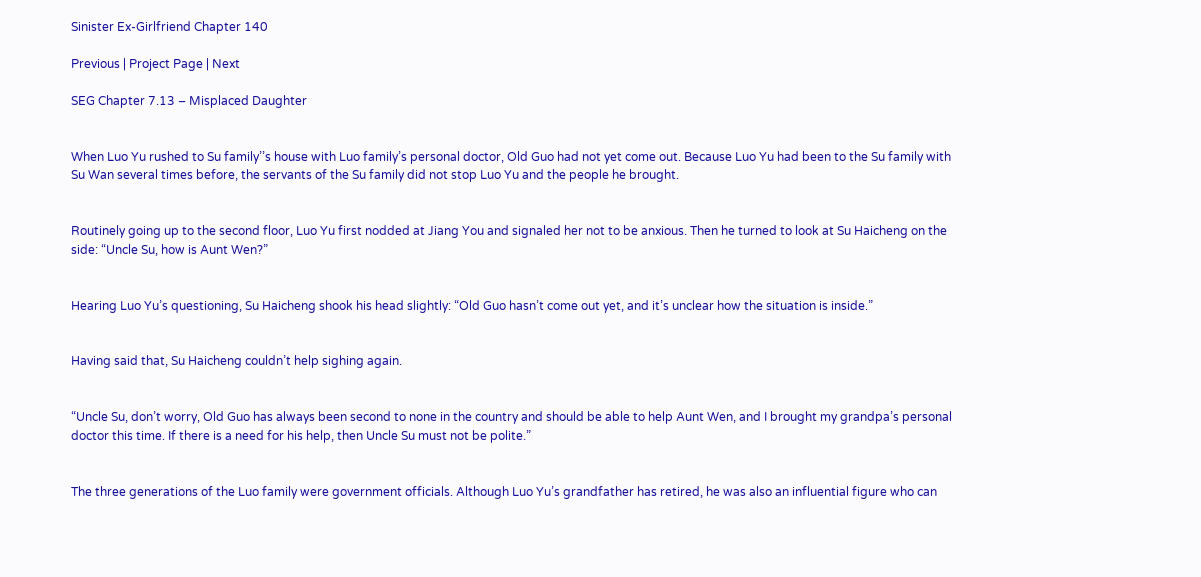Sinister Ex-Girlfriend Chapter 140

Previous | Project Page | Next

SEG Chapter 7.13 – Misplaced Daughter


When Luo Yu rushed to Su family’’s house with Luo family’s personal doctor, Old Guo had not yet come out. Because Luo Yu had been to the Su family with Su Wan several times before, the servants of the Su family did not stop Luo Yu and the people he brought.


Routinely going up to the second floor, Luo Yu first nodded at Jiang You and signaled her not to be anxious. Then he turned to look at Su Haicheng on the side: “Uncle Su, how is Aunt Wen?”


Hearing Luo Yu’s questioning, Su Haicheng shook his head slightly: “Old Guo hasn’t come out yet, and it’s unclear how the situation is inside.”


Having said that, Su Haicheng couldn’t help sighing again.


“Uncle Su, don’t worry, Old Guo has always been second to none in the country and should be able to help Aunt Wen, and I brought my grandpa’s personal doctor this time. If there is a need for his help, then Uncle Su must not be polite.”


The three generations of the Luo family were government officials. Although Luo Yu’s grandfather has retired, he was also an influential figure who can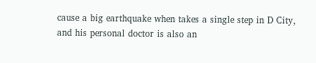cause a big earthquake when takes a single step in D City, and his personal doctor is also an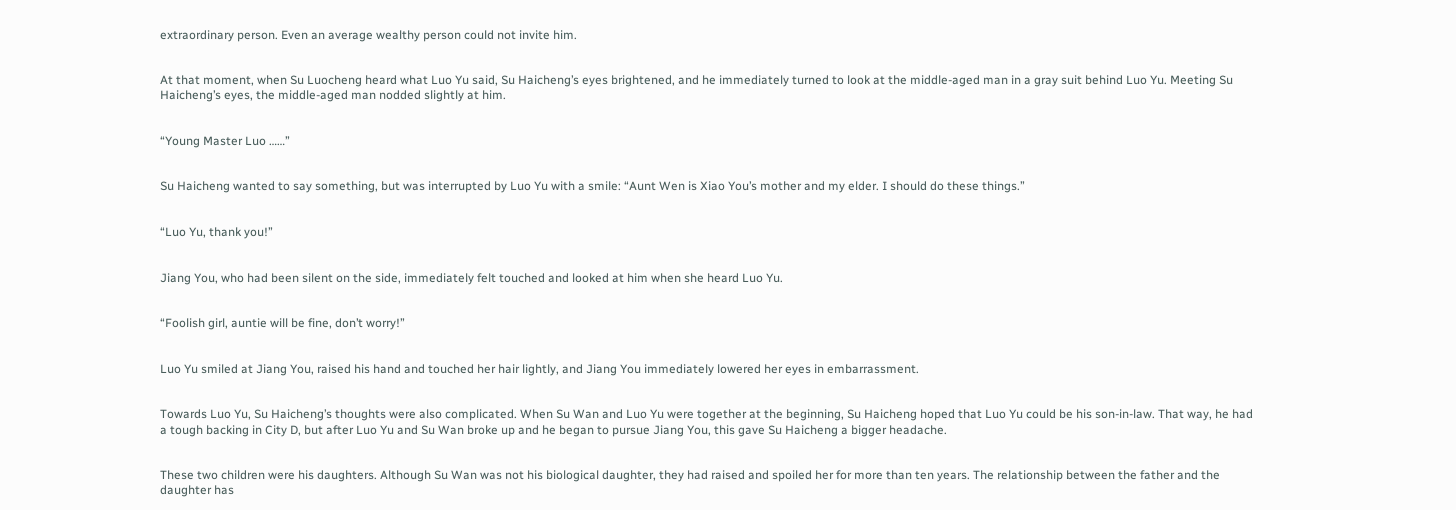extraordinary person. Even an average wealthy person could not invite him.


At that moment, when Su Luocheng heard what Luo Yu said, Su Haicheng’s eyes brightened, and he immediately turned to look at the middle-aged man in a gray suit behind Luo Yu. Meeting Su Haicheng’s eyes, the middle-aged man nodded slightly at him.


“Young Master Luo ……”


Su Haicheng wanted to say something, but was interrupted by Luo Yu with a smile: “Aunt Wen is Xiao You’s mother and my elder. I should do these things.”


“Luo Yu, thank you!”


Jiang You, who had been silent on the side, immediately felt touched and looked at him when she heard Luo Yu.


“Foolish girl, auntie will be fine, don’t worry!”


Luo Yu smiled at Jiang You, raised his hand and touched her hair lightly, and Jiang You immediately lowered her eyes in embarrassment.


Towards Luo Yu, Su Haicheng’s thoughts were also complicated. When Su Wan and Luo Yu were together at the beginning, Su Haicheng hoped that Luo Yu could be his son-in-law. That way, he had a tough backing in City D, but after Luo Yu and Su Wan broke up and he began to pursue Jiang You, this gave Su Haicheng a bigger headache.


These two children were his daughters. Although Su Wan was not his biological daughter, they had raised and spoiled her for more than ten years. The relationship between the father and the daughter has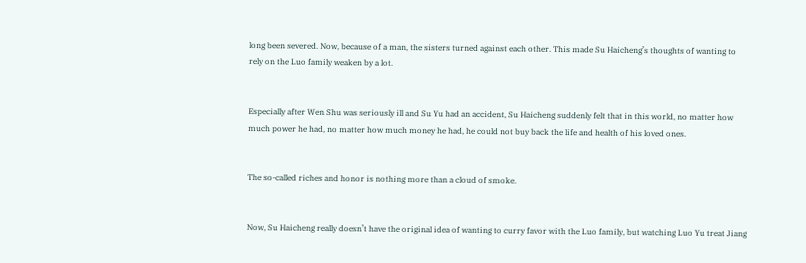long been severed. Now, because of a man, the sisters turned against each other. This made Su Haicheng’s thoughts of wanting to rely on the Luo family weaken by a lot.


Especially after Wen Shu was seriously ill and Su Yu had an accident, Su Haicheng suddenly felt that in this world, no matter how much power he had, no matter how much money he had, he could not buy back the life and health of his loved ones.


The so-called riches and honor is nothing more than a cloud of smoke.


Now, Su Haicheng really doesn’t have the original idea of wanting to curry favor with the Luo family, but watching Luo Yu treat Jiang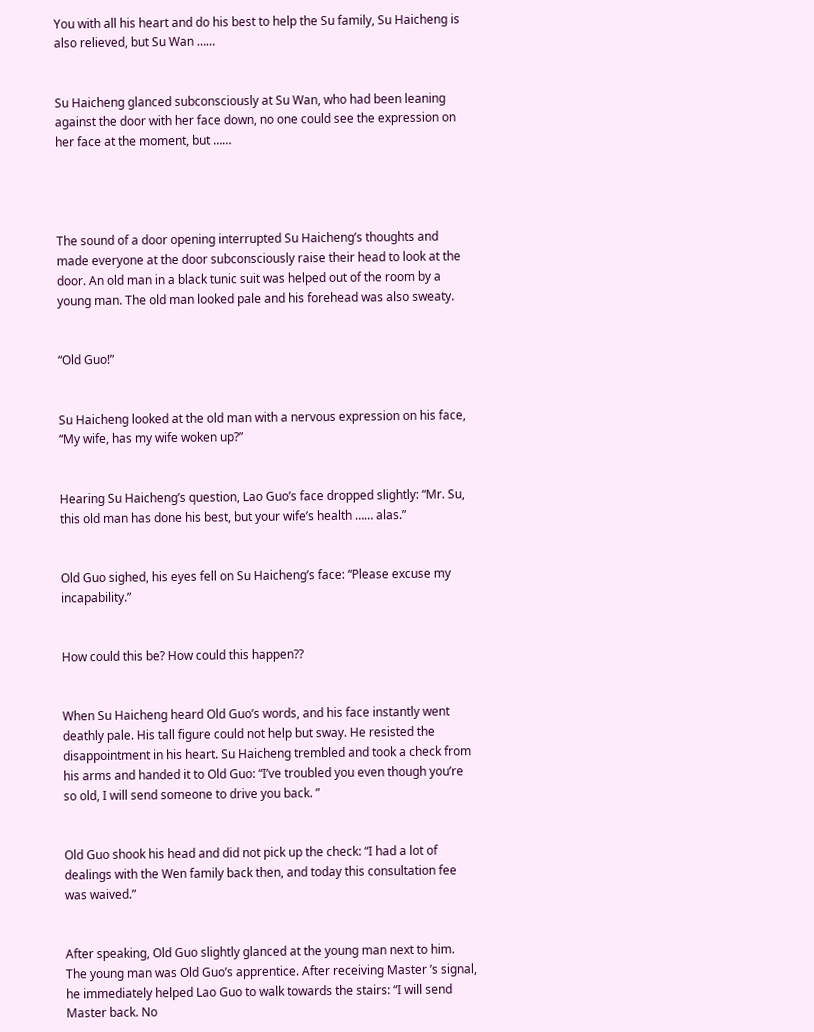You with all his heart and do his best to help the Su family, Su Haicheng is also relieved, but Su Wan ……


Su Haicheng glanced subconsciously at Su Wan, who had been leaning against the door with her face down, no one could see the expression on her face at the moment, but ……




The sound of a door opening interrupted Su Haicheng’s thoughts and made everyone at the door subconsciously raise their head to look at the door. An old man in a black tunic suit was helped out of the room by a young man. The old man looked pale and his forehead was also sweaty.


“Old Guo!”


Su Haicheng looked at the old man with a nervous expression on his face, “My wife, has my wife woken up?”


Hearing Su Haicheng’s question, Lao Guo’s face dropped slightly: “Mr. Su, this old man has done his best, but your wife’s health …… alas.”


Old Guo sighed, his eyes fell on Su Haicheng’s face: “Please excuse my incapability.”


How could this be? How could this happen??


When Su Haicheng heard Old Guo’s words, and his face instantly went deathly pale. His tall figure could not help but sway. He resisted the disappointment in his heart. Su Haicheng trembled and took a check from his arms and handed it to Old Guo: “I’ve troubled you even though you’re so old, I will send someone to drive you back. ”


Old Guo shook his head and did not pick up the check: “I had a lot of dealings with the Wen family back then, and today this consultation fee was waived.”


After speaking, Old Guo slightly glanced at the young man next to him. The young man was Old Guo’s apprentice. After receiving Master ’s signal, he immediately helped Lao Guo to walk towards the stairs: “I will send Master back. No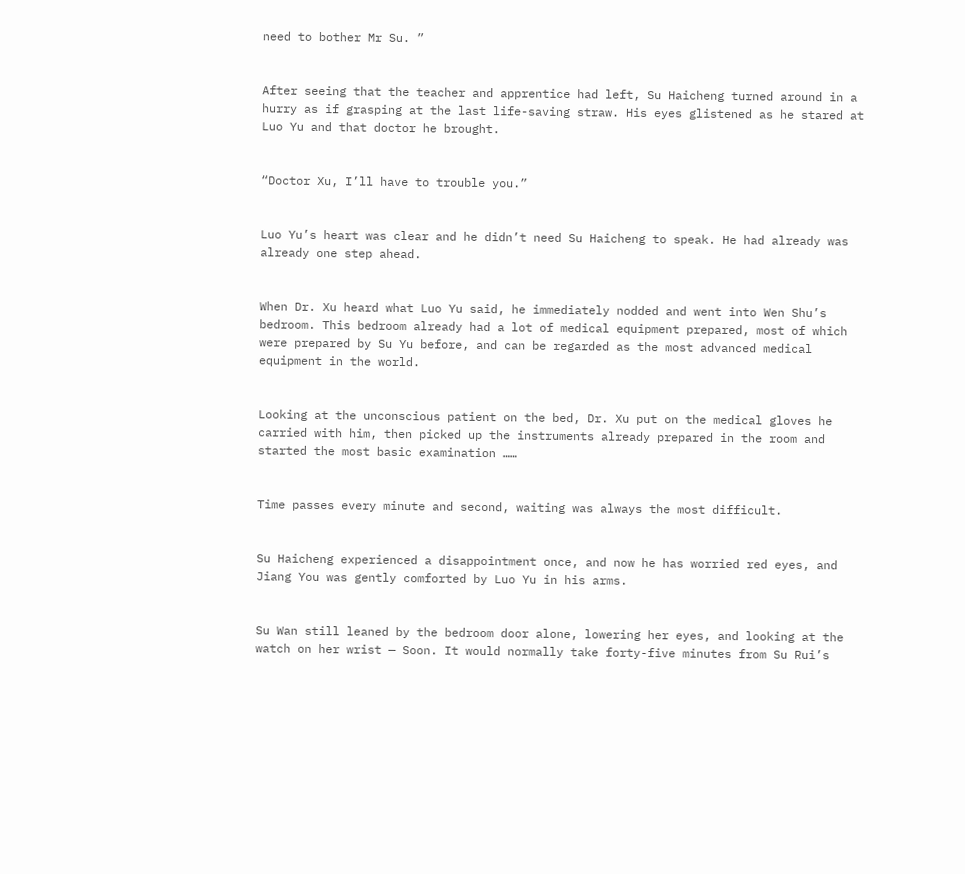need to bother Mr Su. ”


After seeing that the teacher and apprentice had left, Su Haicheng turned around in a hurry as if grasping at the last life-saving straw. His eyes glistened as he stared at Luo Yu and that doctor he brought.


“Doctor Xu, I’ll have to trouble you.”


Luo Yu’s heart was clear and he didn’t need Su Haicheng to speak. He had already was already one step ahead.


When Dr. Xu heard what Luo Yu said, he immediately nodded and went into Wen Shu’s bedroom. This bedroom already had a lot of medical equipment prepared, most of which were prepared by Su Yu before, and can be regarded as the most advanced medical equipment in the world.


Looking at the unconscious patient on the bed, Dr. Xu put on the medical gloves he carried with him, then picked up the instruments already prepared in the room and started the most basic examination ……


Time passes every minute and second, waiting was always the most difficult.


Su Haicheng experienced a disappointment once, and now he has worried red eyes, and Jiang You was gently comforted by Luo Yu in his arms.


Su Wan still leaned by the bedroom door alone, lowering her eyes, and looking at the watch on her wrist — Soon. It would normally take forty-five minutes from Su Rui’s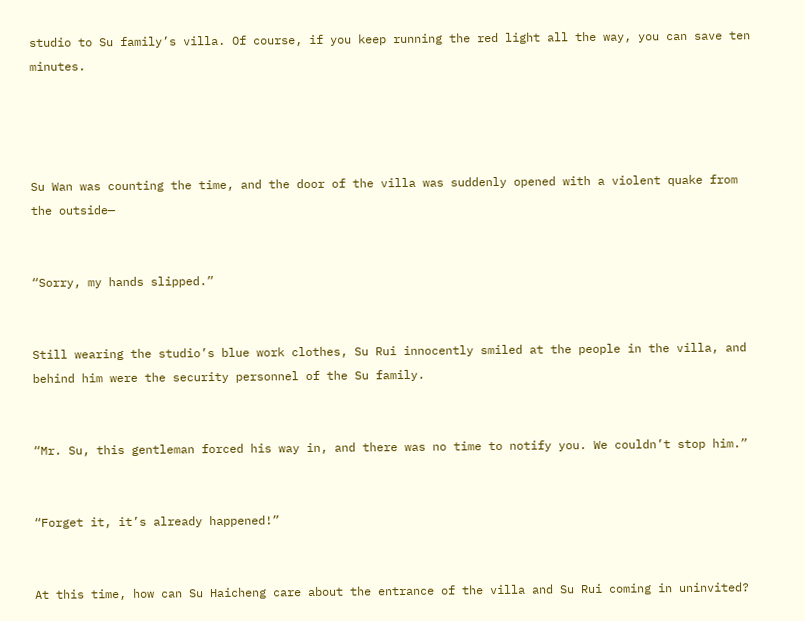studio to Su family’s villa. Of course, if you keep running the red light all the way, you can save ten minutes.




Su Wan was counting the time, and the door of the villa was suddenly opened with a violent quake from the outside—


“Sorry, my hands slipped.”


Still wearing the studio’s blue work clothes, Su Rui innocently smiled at the people in the villa, and behind him were the security personnel of the Su family.


“Mr. Su, this gentleman forced his way in, and there was no time to notify you. We couldn’t stop him.”


“Forget it, it’s already happened!”


At this time, how can Su Haicheng care about the entrance of the villa and Su Rui coming in uninvited?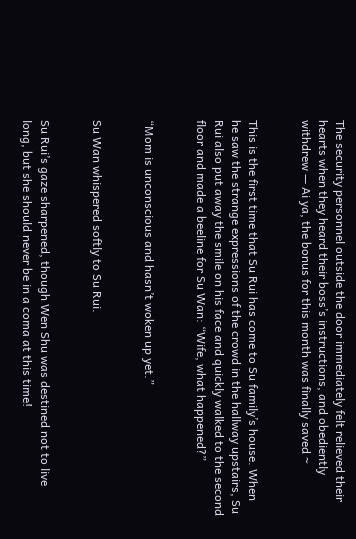The security personnel outside the door immediately felt relieved their hearts when they heard their boss’s instructions, and obediently withdrew — Ai ya, the bonus for this month was finally saved ~


This is the first time that Su Rui has come to Su family’s house. When he saw the strange expressions of the crowd in the hallway upstairs, Su Rui also put away the smile on his face and quickly walked to the second floor and made a beeline for Su Wan: “Wife, what happened?”


“Mom is unconscious and hasn’t woken up yet.”


Su Wan whispered softly to Su Rui.


Su Rui’s gaze sharpened, though Wen Shu was destined not to live long, but she should never be in a coma at this time!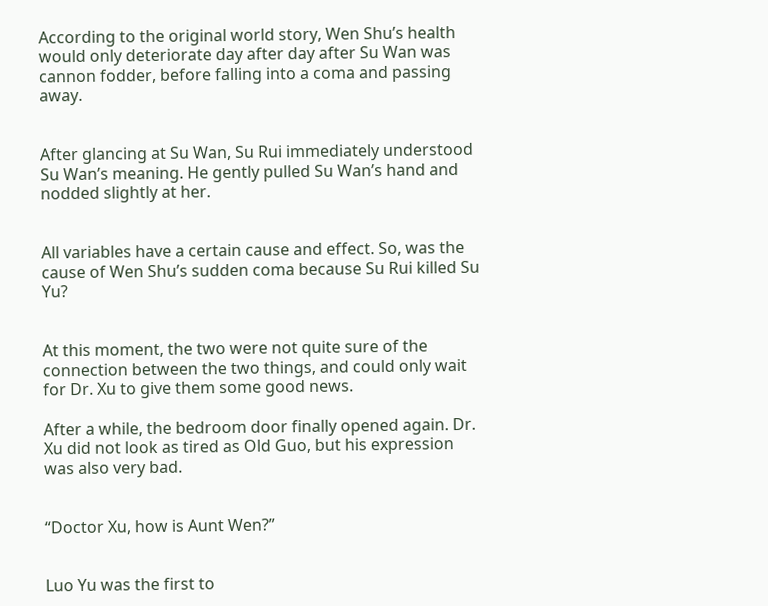According to the original world story, Wen Shu’s health would only deteriorate day after day after Su Wan was cannon fodder, before falling into a coma and passing away.


After glancing at Su Wan, Su Rui immediately understood Su Wan’s meaning. He gently pulled Su Wan’s hand and nodded slightly at her.


All variables have a certain cause and effect. So, was the cause of Wen Shu’s sudden coma because Su Rui killed Su Yu?


At this moment, the two were not quite sure of the connection between the two things, and could only wait for Dr. Xu to give them some good news.

After a while, the bedroom door finally opened again. Dr. Xu did not look as tired as Old Guo, but his expression was also very bad.


“Doctor Xu, how is Aunt Wen?”


Luo Yu was the first to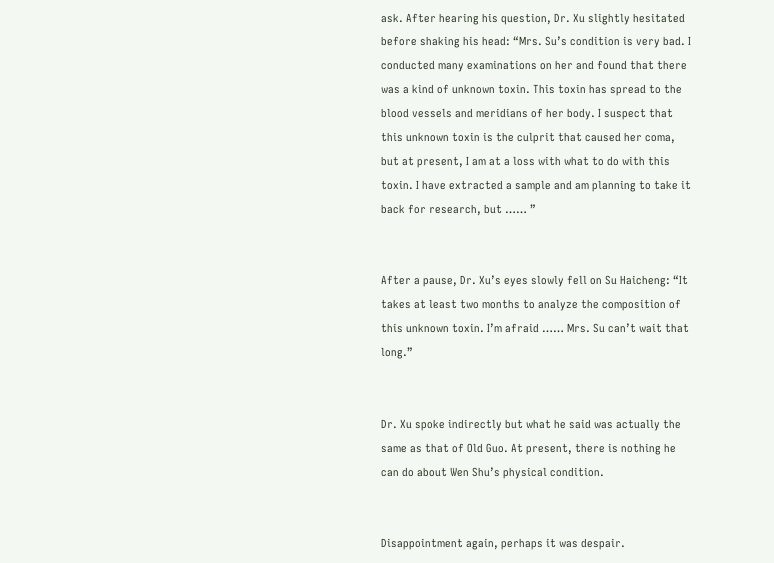ask. After hearing his question, Dr. Xu slightly hesitated before shaking his head: “Mrs. Su’s condition is very bad. I conducted many examinations on her and found that there was a kind of unknown toxin. This toxin has spread to the blood vessels and meridians of her body. I suspect that this unknown toxin is the culprit that caused her coma, but at present, I am at a loss with what to do with this toxin. I have extracted a sample and am planning to take it back for research, but …… ”


After a pause, Dr. Xu’s eyes slowly fell on Su Haicheng: “It takes at least two months to analyze the composition of this unknown toxin. I’m afraid …… Mrs. Su can’t wait that long.”


Dr. Xu spoke indirectly but what he said was actually the same as that of Old Guo. At present, there is nothing he can do about Wen Shu’s physical condition.


Disappointment again, perhaps it was despair.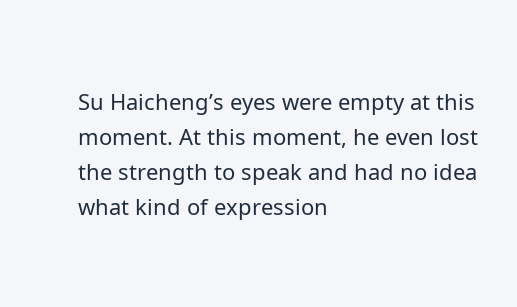Su Haicheng’s eyes were empty at this moment. At this moment, he even lost the strength to speak and had no idea what kind of expression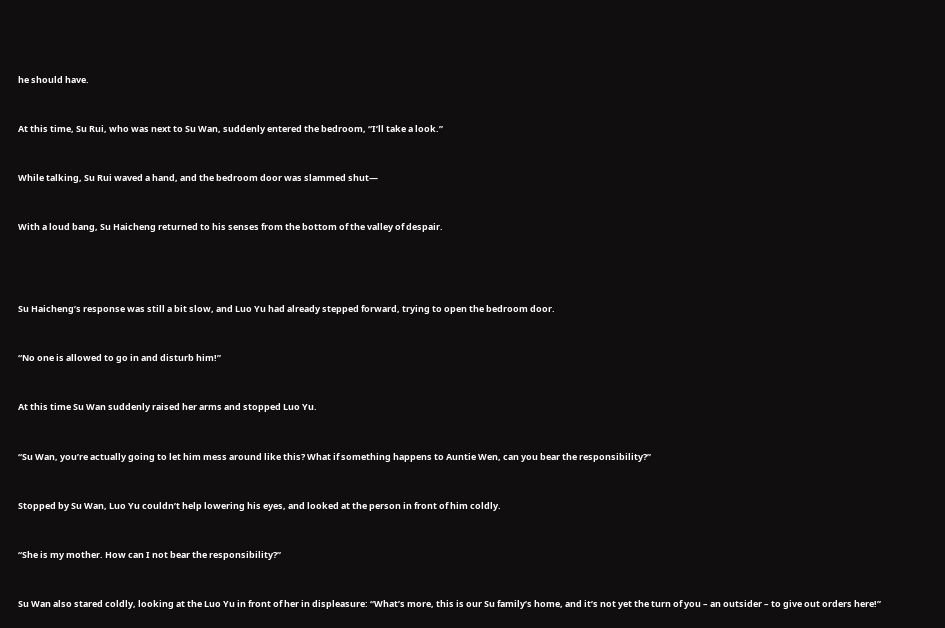he should have.


At this time, Su Rui, who was next to Su Wan, suddenly entered the bedroom, “I’ll take a look.”


While talking, Su Rui waved a hand, and the bedroom door was slammed shut—


With a loud bang, Su Haicheng returned to his senses from the bottom of the valley of despair.




Su Haicheng’s response was still a bit slow, and Luo Yu had already stepped forward, trying to open the bedroom door.


“No one is allowed to go in and disturb him!”


At this time Su Wan suddenly raised her arms and stopped Luo Yu.


“Su Wan, you’re actually going to let him mess around like this? What if something happens to Auntie Wen, can you bear the responsibility?”


Stopped by Su Wan, Luo Yu couldn’t help lowering his eyes, and looked at the person in front of him coldly.


“She is my mother. How can I not bear the responsibility?”


Su Wan also stared coldly, looking at the Luo Yu in front of her in displeasure: “What’s more, this is our Su family’s home, and it’s not yet the turn of you – an outsider – to give out orders here!”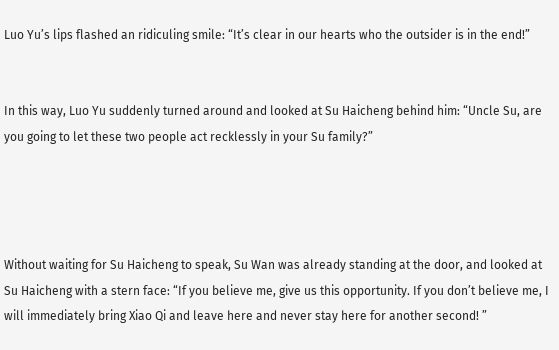Luo Yu’s lips flashed an ridiculing smile: “It’s clear in our hearts who the outsider is in the end!”


In this way, Luo Yu suddenly turned around and looked at Su Haicheng behind him: “Uncle Su, are you going to let these two people act recklessly in your Su family?”




Without waiting for Su Haicheng to speak, Su Wan was already standing at the door, and looked at Su Haicheng with a stern face: “If you believe me, give us this opportunity. If you don’t believe me, I will immediately bring Xiao Qi and leave here and never stay here for another second! ”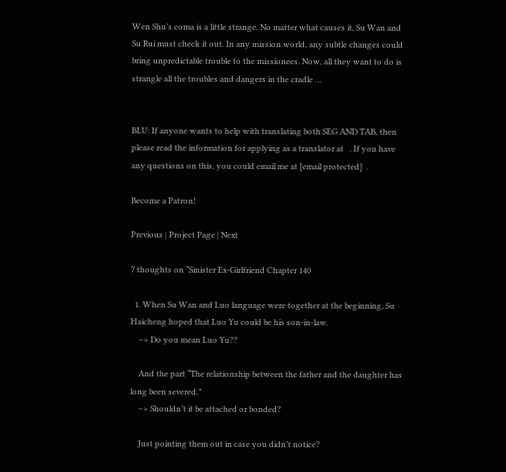Wen Shu’s coma is a little strange. No matter what causes it, Su Wan and Su Rui must check it out. In any mission world, any subtle changes could bring unpredictable trouble to the missionees. Now, all they want to do is strangle all the troubles and dangers in the cradle …


BLU: If anyone wants to help with translating both SEG AND TAB, then please read the information for applying as a translator at   . If you have any questions on this, you could email me at [email protected]  .

Become a Patron!

Previous | Project Page | Next

7 thoughts on “Sinister Ex-Girlfriend Chapter 140

  1. When Su Wan and Luo language were together at the beginning, Su Haicheng hoped that Luo Yu could be his son-in-law.
    –> Do you mean Luo Yu??

    And the part “The relationship between the father and the daughter has long been severed.”
    –> Shouldn’t it be attached or bonded?

    Just pointing them out in case you didn’t notice?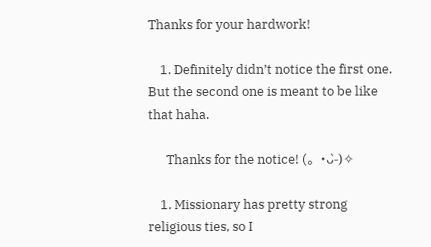Thanks for your hardwork!

    1. Definitely didn’t notice the first one. But the second one is meant to be like that haha.

      Thanks for the notice! (。•̀ᴗ-)✧

    1. Missionary has pretty strong religious ties, so I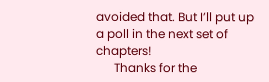avoided that. But I’ll put up a poll in the next set of chapters!
      Thanks for the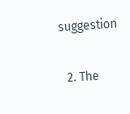suggestion

  2. The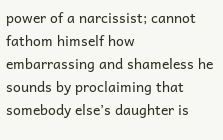power of a narcissist; cannot fathom himself how embarrassing and shameless he sounds by proclaiming that somebody else’s daughter is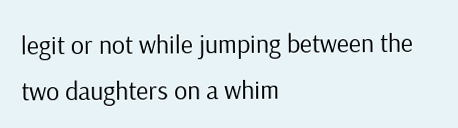legit or not while jumping between the two daughters on a whim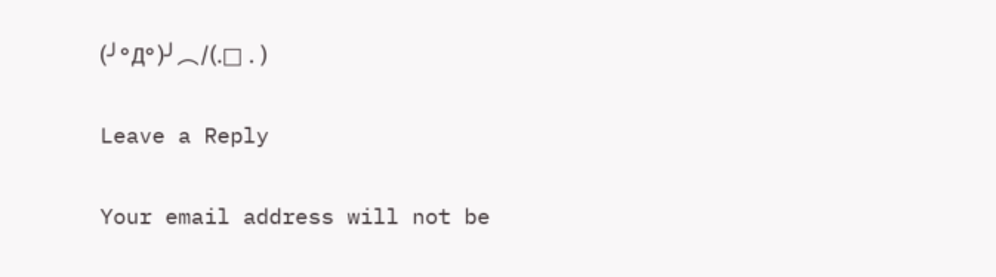(╯°Д°)╯︵/(.□ . )

Leave a Reply

Your email address will not be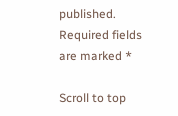published. Required fields are marked *

Scroll to top